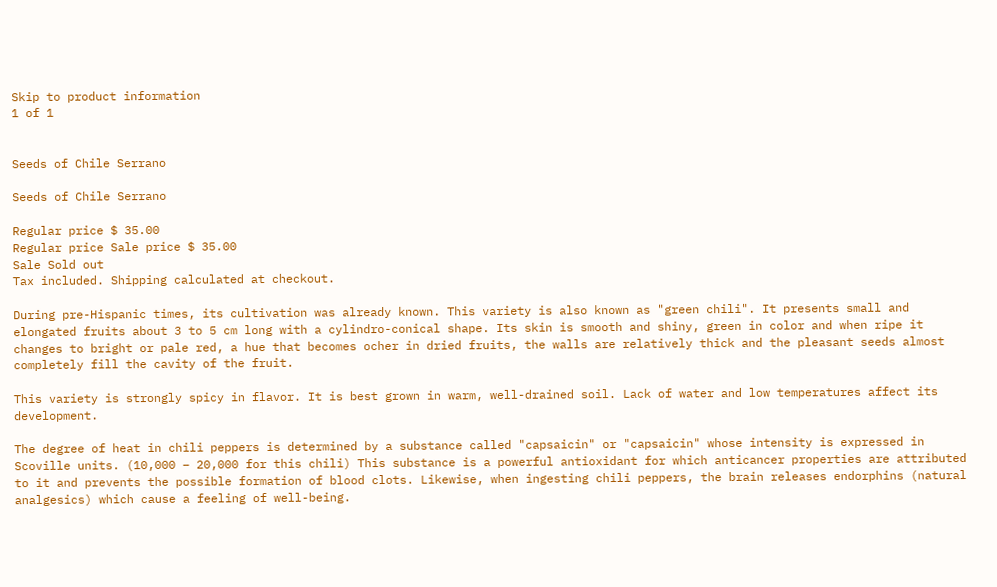Skip to product information
1 of 1


Seeds of Chile Serrano

Seeds of Chile Serrano

Regular price $ 35.00
Regular price Sale price $ 35.00
Sale Sold out
Tax included. Shipping calculated at checkout.

During pre-Hispanic times, its cultivation was already known. This variety is also known as "green chili". It presents small and elongated fruits about 3 to 5 cm long with a cylindro-conical shape. Its skin is smooth and shiny, green in color and when ripe it changes to bright or pale red, a hue that becomes ocher in dried fruits, the walls are relatively thick and the pleasant seeds almost completely fill the cavity of the fruit.

This variety is strongly spicy in flavor. It is best grown in warm, well-drained soil. Lack of water and low temperatures affect its development.

The degree of heat in chili peppers is determined by a substance called "capsaicin" or "capsaicin" whose intensity is expressed in Scoville units. (10,000 – 20,000 for this chili) This substance is a powerful antioxidant for which anticancer properties are attributed to it and prevents the possible formation of blood clots. Likewise, when ingesting chili peppers, the brain releases endorphins (natural analgesics) which cause a feeling of well-being.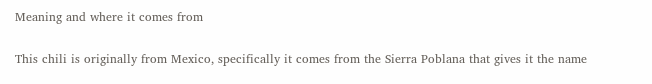Meaning and where it comes from

This chili is originally from Mexico, specifically it comes from the Sierra Poblana that gives it the name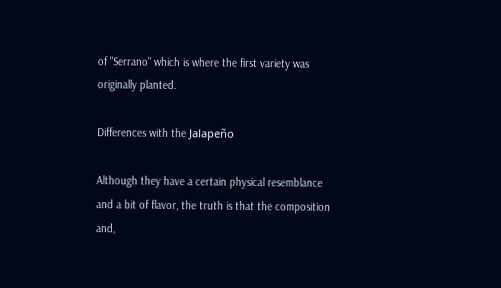of "Serrano" which is where the first variety was originally planted.

Differences with the Jalapeño

Although they have a certain physical resemblance and a bit of flavor, the truth is that the composition and,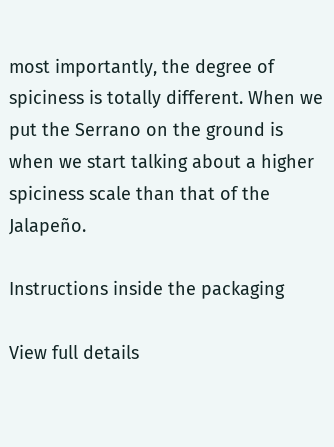most importantly, the degree of spiciness is totally different. When we put the Serrano on the ground is when we start talking about a higher spiciness scale than that of the Jalapeño.

Instructions inside the packaging

View full details